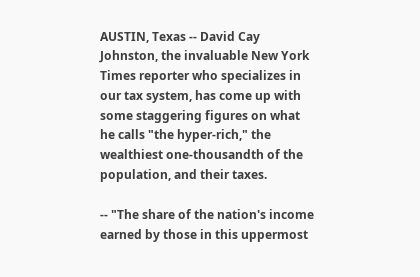AUSTIN, Texas -- David Cay Johnston, the invaluable New York Times reporter who specializes in our tax system, has come up with some staggering figures on what he calls "the hyper-rich," the wealthiest one-thousandth of the population, and their taxes.

-- "The share of the nation's income earned by those in this uppermost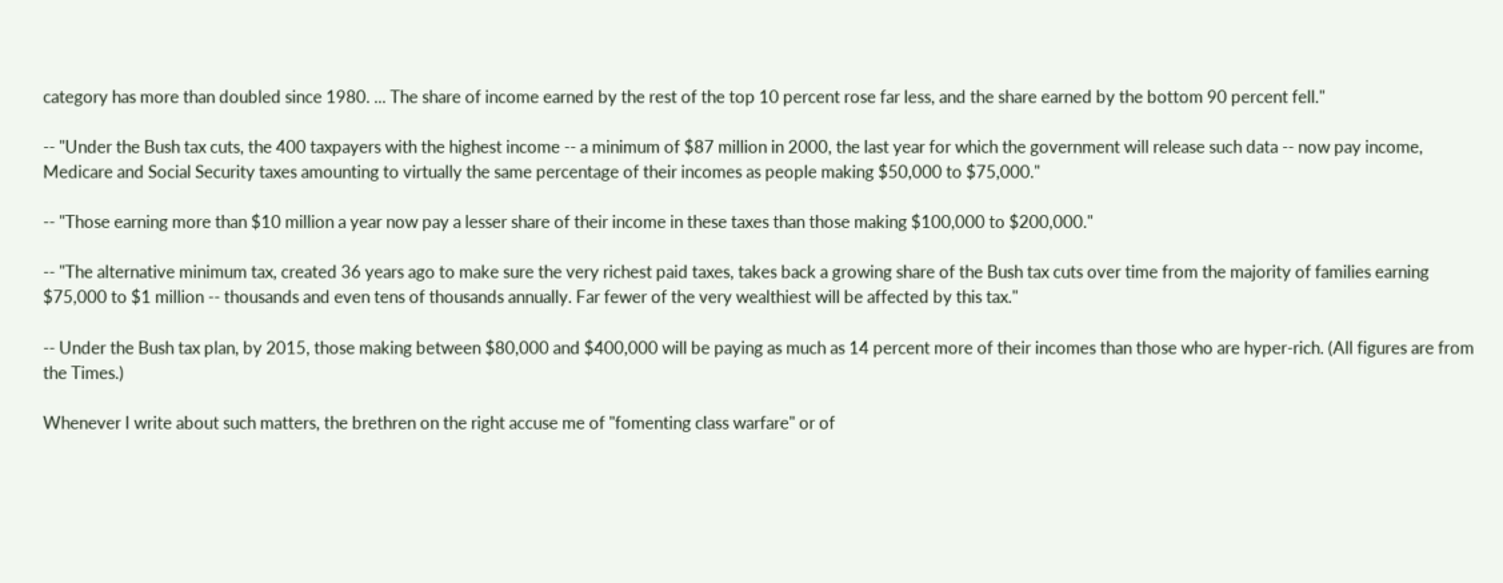category has more than doubled since 1980. ... The share of income earned by the rest of the top 10 percent rose far less, and the share earned by the bottom 90 percent fell."

-- "Under the Bush tax cuts, the 400 taxpayers with the highest income -- a minimum of $87 million in 2000, the last year for which the government will release such data -- now pay income, Medicare and Social Security taxes amounting to virtually the same percentage of their incomes as people making $50,000 to $75,000."

-- "Those earning more than $10 million a year now pay a lesser share of their income in these taxes than those making $100,000 to $200,000."

-- "The alternative minimum tax, created 36 years ago to make sure the very richest paid taxes, takes back a growing share of the Bush tax cuts over time from the majority of families earning $75,000 to $1 million -- thousands and even tens of thousands annually. Far fewer of the very wealthiest will be affected by this tax."

-- Under the Bush tax plan, by 2015, those making between $80,000 and $400,000 will be paying as much as 14 percent more of their incomes than those who are hyper-rich. (All figures are from the Times.)

Whenever I write about such matters, the brethren on the right accuse me of "fomenting class warfare" or of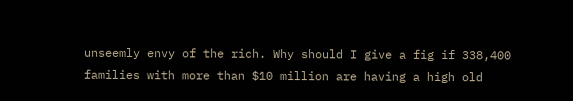unseemly envy of the rich. Why should I give a fig if 338,400 families with more than $10 million are having a high old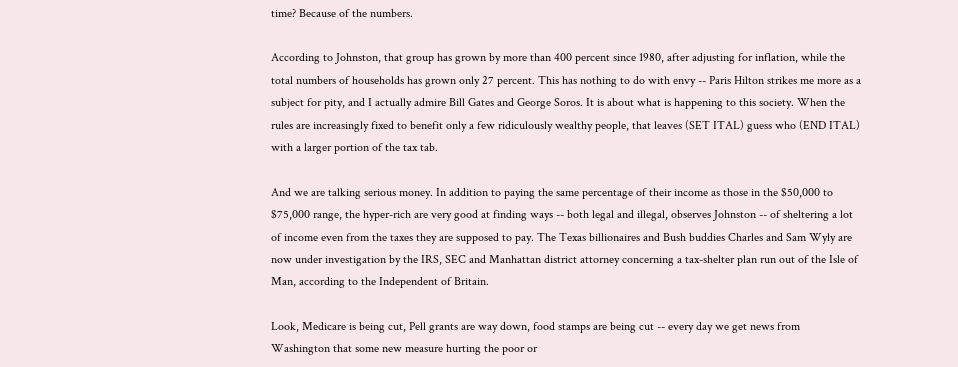time? Because of the numbers.

According to Johnston, that group has grown by more than 400 percent since 1980, after adjusting for inflation, while the total numbers of households has grown only 27 percent. This has nothing to do with envy -- Paris Hilton strikes me more as a subject for pity, and I actually admire Bill Gates and George Soros. It is about what is happening to this society. When the rules are increasingly fixed to benefit only a few ridiculously wealthy people, that leaves (SET ITAL) guess who (END ITAL) with a larger portion of the tax tab.

And we are talking serious money. In addition to paying the same percentage of their income as those in the $50,000 to $75,000 range, the hyper-rich are very good at finding ways -- both legal and illegal, observes Johnston -- of sheltering a lot of income even from the taxes they are supposed to pay. The Texas billionaires and Bush buddies Charles and Sam Wyly are now under investigation by the IRS, SEC and Manhattan district attorney concerning a tax-shelter plan run out of the Isle of Man, according to the Independent of Britain.

Look, Medicare is being cut, Pell grants are way down, food stamps are being cut -- every day we get news from Washington that some new measure hurting the poor or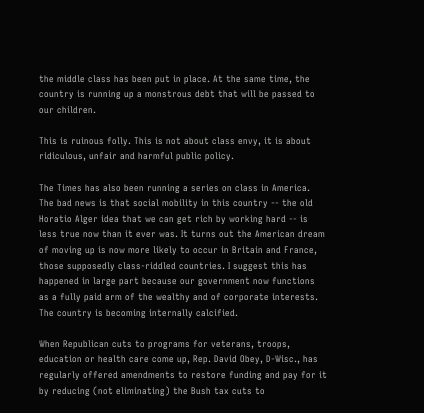the middle class has been put in place. At the same time, the country is running up a monstrous debt that will be passed to our children.

This is ruinous folly. This is not about class envy, it is about ridiculous, unfair and harmful public policy.

The Times has also been running a series on class in America. The bad news is that social mobility in this country -- the old Horatio Alger idea that we can get rich by working hard -- is less true now than it ever was. It turns out the American dream of moving up is now more likely to occur in Britain and France, those supposedly class-riddled countries. I suggest this has happened in large part because our government now functions as a fully paid arm of the wealthy and of corporate interests. The country is becoming internally calcified.

When Republican cuts to programs for veterans, troops, education or health care come up, Rep. David Obey, D-Wisc., has regularly offered amendments to restore funding and pay for it by reducing (not eliminating) the Bush tax cuts to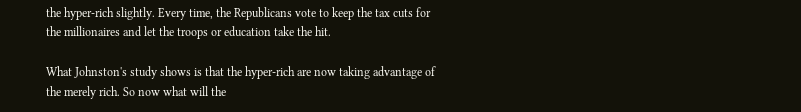the hyper-rich slightly. Every time, the Republicans vote to keep the tax cuts for the millionaires and let the troops or education take the hit.

What Johnston's study shows is that the hyper-rich are now taking advantage of the merely rich. So now what will the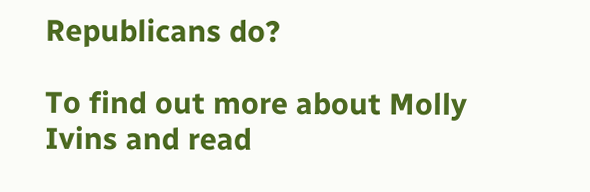Republicans do?

To find out more about Molly Ivins and read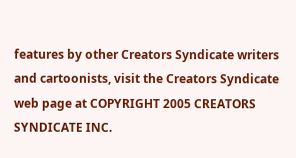features by other Creators Syndicate writers and cartoonists, visit the Creators Syndicate web page at COPYRIGHT 2005 CREATORS SYNDICATE INC.